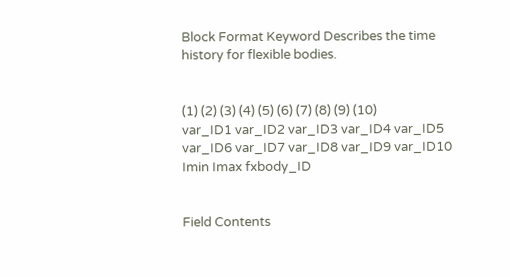Block Format Keyword Describes the time history for flexible bodies.


(1) (2) (3) (4) (5) (6) (7) (8) (9) (10)
var_ID1 var_ID2 var_ID3 var_ID4 var_ID5 var_ID6 var_ID7 var_ID8 var_ID9 var_ID10
Imin Imax fxbody_ID


Field Contents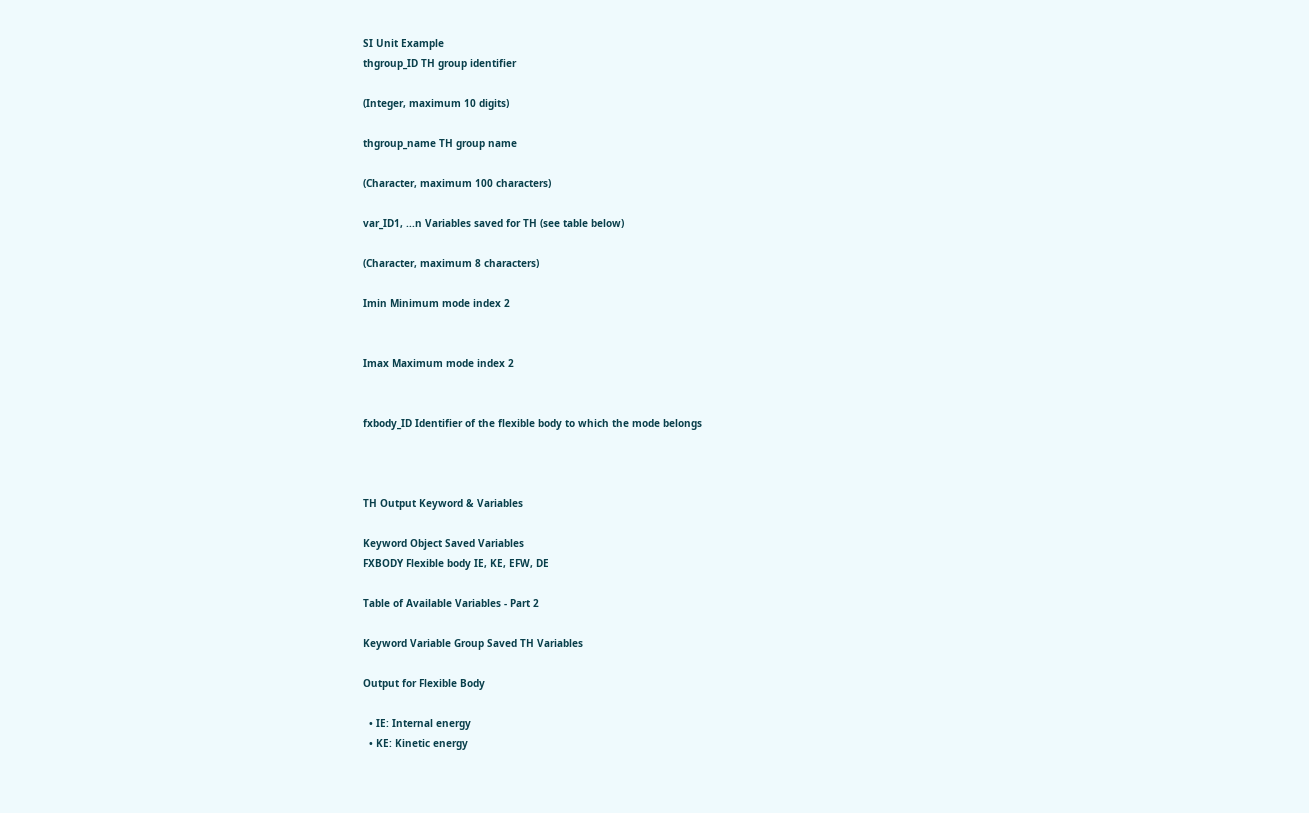SI Unit Example
thgroup_ID TH group identifier

(Integer, maximum 10 digits)

thgroup_name TH group name

(Character, maximum 100 characters)

var_ID1, ...n Variables saved for TH (see table below)

(Character, maximum 8 characters)

Imin Minimum mode index 2


Imax Maximum mode index 2


fxbody_ID Identifier of the flexible body to which the mode belongs



TH Output Keyword & Variables

Keyword Object Saved Variables
FXBODY Flexible body IE, KE, EFW, DE

Table of Available Variables - Part 2

Keyword Variable Group Saved TH Variables

Output for Flexible Body

  • IE: Internal energy
  • KE: Kinetic energy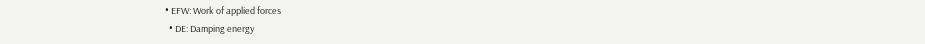• EFW: Work of applied forces
  • DE: Damping energy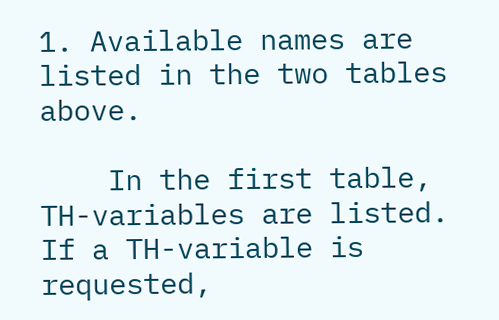1. Available names are listed in the two tables above.

    In the first table, TH-variables are listed. If a TH-variable is requested,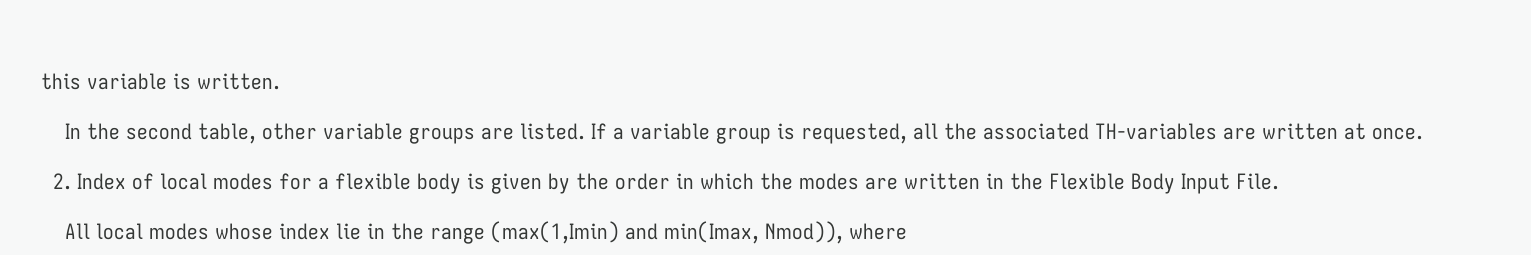this variable is written.

    In the second table, other variable groups are listed. If a variable group is requested, all the associated TH-variables are written at once.

  2. Index of local modes for a flexible body is given by the order in which the modes are written in the Flexible Body Input File.

    All local modes whose index lie in the range (max(1,Imin) and min(Imax, Nmod)), where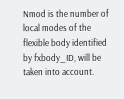Nmod is the number of local modes of the flexible body identified by fxbody_ID, will be taken into account.